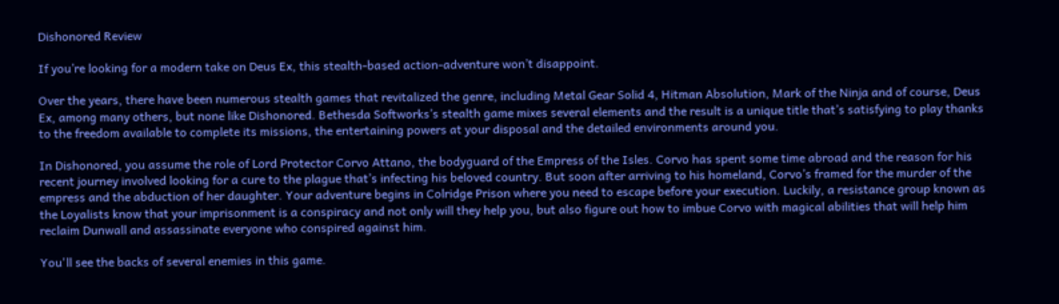Dishonored Review

If you’re looking for a modern take on Deus Ex, this stealth-based action-adventure won’t disappoint.

Over the years, there have been numerous stealth games that revitalized the genre, including Metal Gear Solid 4, Hitman Absolution, Mark of the Ninja and of course, Deus Ex, among many others, but none like Dishonored. Bethesda Softworks’s stealth game mixes several elements and the result is a unique title that’s satisfying to play thanks to the freedom available to complete its missions, the entertaining powers at your disposal and the detailed environments around you.

In Dishonored, you assume the role of Lord Protector Corvo Attano, the bodyguard of the Empress of the Isles. Corvo has spent some time abroad and the reason for his recent journey involved looking for a cure to the plague that’s infecting his beloved country. But soon after arriving to his homeland, Corvo’s framed for the murder of the empress and the abduction of her daughter. Your adventure begins in Colridge Prison where you need to escape before your execution. Luckily, a resistance group known as the Loyalists know that your imprisonment is a conspiracy and not only will they help you, but also figure out how to imbue Corvo with magical abilities that will help him reclaim Dunwall and assassinate everyone who conspired against him.

You'll see the backs of several enemies in this game.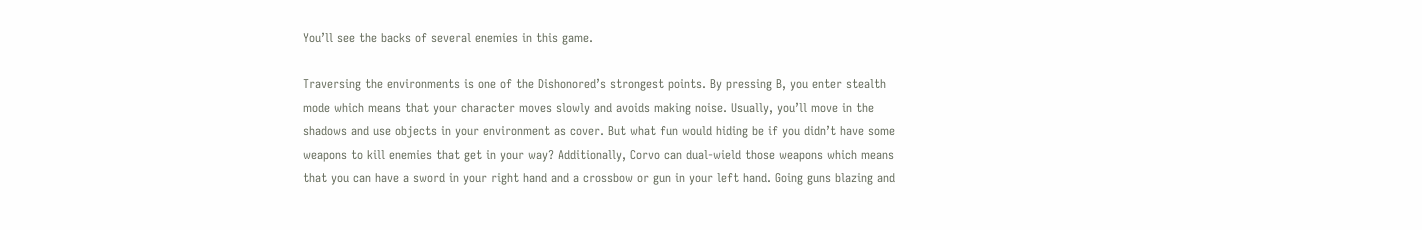You’ll see the backs of several enemies in this game.

Traversing the environments is one of the Dishonored’s strongest points. By pressing B, you enter stealth mode which means that your character moves slowly and avoids making noise. Usually, you’ll move in the shadows and use objects in your environment as cover. But what fun would hiding be if you didn’t have some weapons to kill enemies that get in your way? Additionally, Corvo can dual-wield those weapons which means that you can have a sword in your right hand and a crossbow or gun in your left hand. Going guns blazing and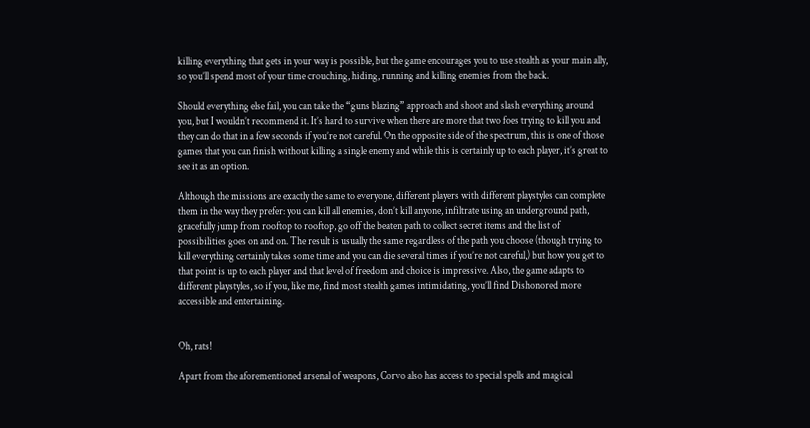killing everything that gets in your way is possible, but the game encourages you to use stealth as your main ally, so you’ll spend most of your time crouching, hiding, running and killing enemies from the back.

Should everything else fail, you can take the “guns blazing” approach and shoot and slash everything around you, but I wouldn’t recommend it. It’s hard to survive when there are more that two foes trying to kill you and they can do that in a few seconds if you’re not careful. On the opposite side of the spectrum, this is one of those games that you can finish without killing a single enemy and while this is certainly up to each player, it’s great to see it as an option.

Although the missions are exactly the same to everyone, different players with different playstyles can complete them in the way they prefer: you can kill all enemies, don’t kill anyone, infiltrate using an underground path, gracefully jump from rooftop to rooftop, go off the beaten path to collect secret items and the list of possibilities goes on and on. The result is usually the same regardless of the path you choose (though trying to kill everything certainly takes some time and you can die several times if you’re not careful,) but how you get to that point is up to each player and that level of freedom and choice is impressive. Also, the game adapts to different playstyles, so if you, like me, find most stealth games intimidating, you’ll find Dishonored more accessible and entertaining.


Oh, rats!

Apart from the aforementioned arsenal of weapons, Corvo also has access to special spells and magical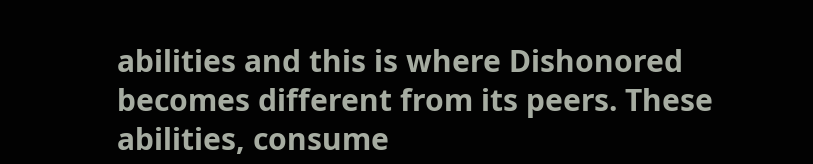abilities and this is where Dishonored becomes different from its peers. These abilities, consume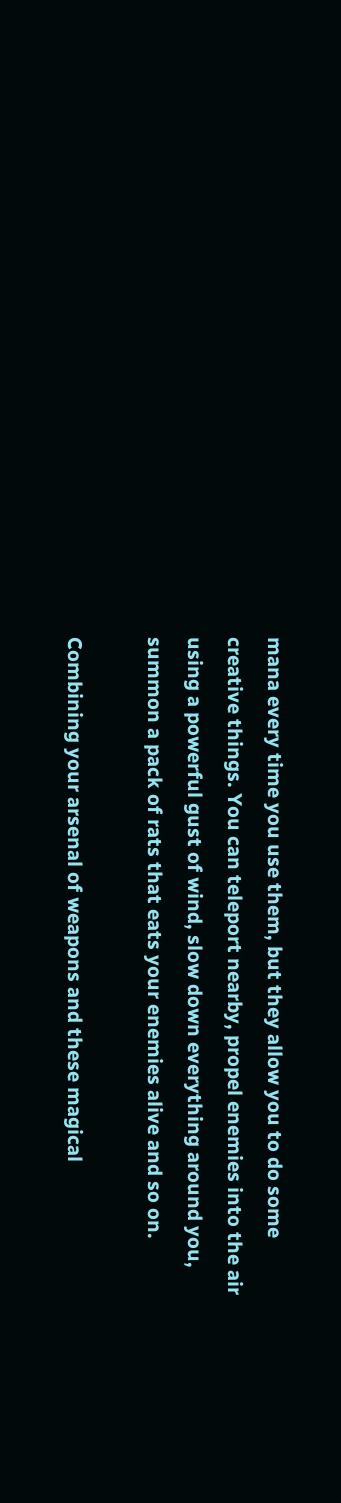mana every time you use them, but they allow you to do some creative things. You can teleport nearby, propel enemies into the air using a powerful gust of wind, slow down everything around you, summon a pack of rats that eats your enemies alive and so on.

Combining your arsenal of weapons and these magical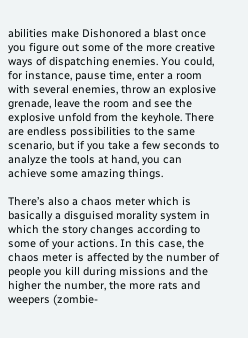abilities make Dishonored a blast once you figure out some of the more creative ways of dispatching enemies. You could, for instance, pause time, enter a room with several enemies, throw an explosive grenade, leave the room and see the explosive unfold from the keyhole. There are endless possibilities to the same scenario, but if you take a few seconds to analyze the tools at hand, you can achieve some amazing things.

There’s also a chaos meter which is basically a disguised morality system in which the story changes according to some of your actions. In this case, the chaos meter is affected by the number of people you kill during missions and the higher the number, the more rats and weepers (zombie-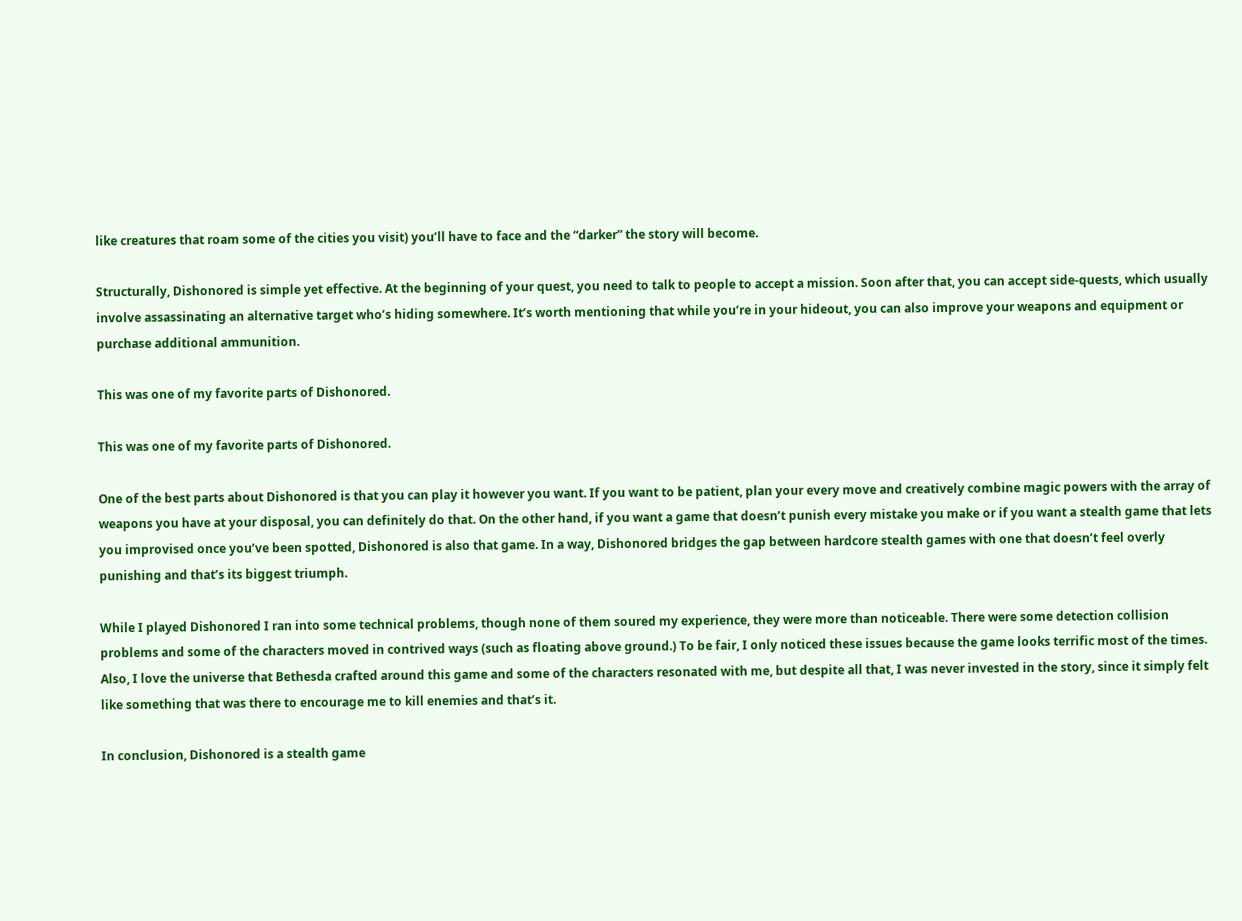like creatures that roam some of the cities you visit) you’ll have to face and the “darker” the story will become.

Structurally, Dishonored is simple yet effective. At the beginning of your quest, you need to talk to people to accept a mission. Soon after that, you can accept side-quests, which usually involve assassinating an alternative target who’s hiding somewhere. It’s worth mentioning that while you’re in your hideout, you can also improve your weapons and equipment or purchase additional ammunition.

This was one of my favorite parts of Dishonored.

This was one of my favorite parts of Dishonored.

One of the best parts about Dishonored is that you can play it however you want. If you want to be patient, plan your every move and creatively combine magic powers with the array of weapons you have at your disposal, you can definitely do that. On the other hand, if you want a game that doesn’t punish every mistake you make or if you want a stealth game that lets you improvised once you’ve been spotted, Dishonored is also that game. In a way, Dishonored bridges the gap between hardcore stealth games with one that doesn’t feel overly punishing and that’s its biggest triumph.

While I played Dishonored I ran into some technical problems, though none of them soured my experience, they were more than noticeable. There were some detection collision problems and some of the characters moved in contrived ways (such as floating above ground.) To be fair, I only noticed these issues because the game looks terrific most of the times. Also, I love the universe that Bethesda crafted around this game and some of the characters resonated with me, but despite all that, I was never invested in the story, since it simply felt like something that was there to encourage me to kill enemies and that’s it.

In conclusion, Dishonored is a stealth game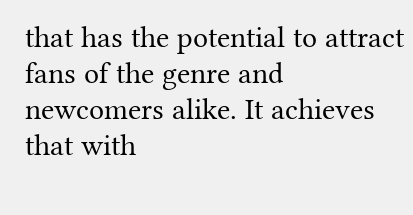that has the potential to attract fans of the genre and newcomers alike. It achieves that with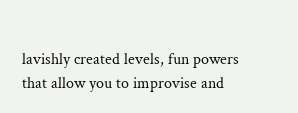lavishly created levels, fun powers that allow you to improvise and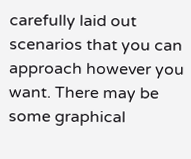carefully laid out scenarios that you can approach however you want. There may be some graphical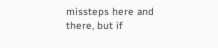missteps here and there, but if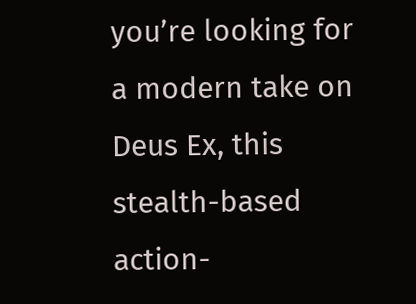you’re looking for a modern take on Deus Ex, this stealth-based action-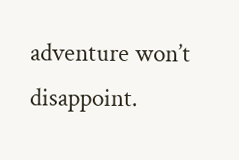adventure won’t disappoint.